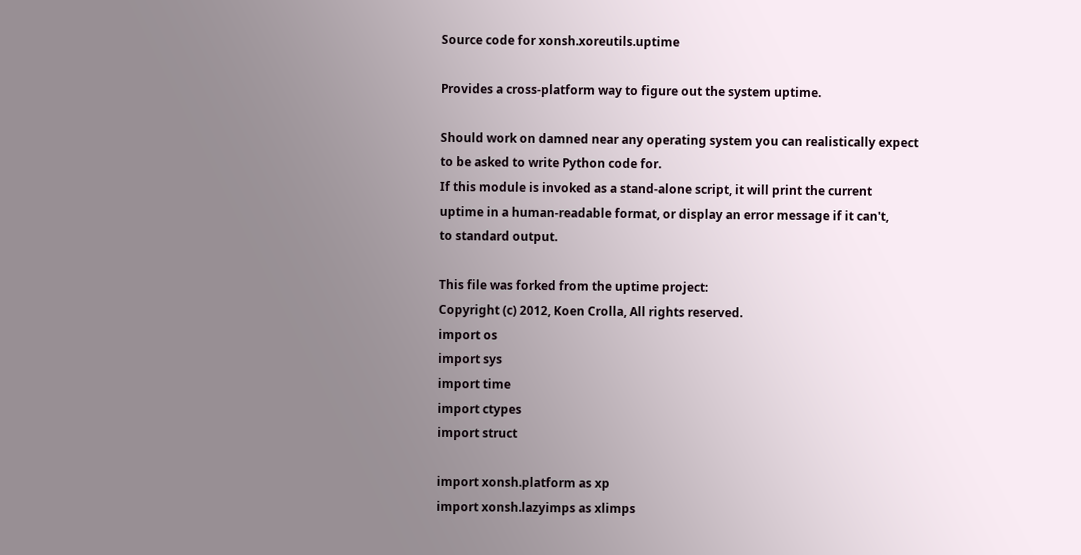Source code for xonsh.xoreutils.uptime

Provides a cross-platform way to figure out the system uptime.

Should work on damned near any operating system you can realistically expect
to be asked to write Python code for.
If this module is invoked as a stand-alone script, it will print the current
uptime in a human-readable format, or display an error message if it can't,
to standard output.

This file was forked from the uptime project:
Copyright (c) 2012, Koen Crolla, All rights reserved.
import os
import sys
import time
import ctypes
import struct

import xonsh.platform as xp
import xonsh.lazyimps as xlimps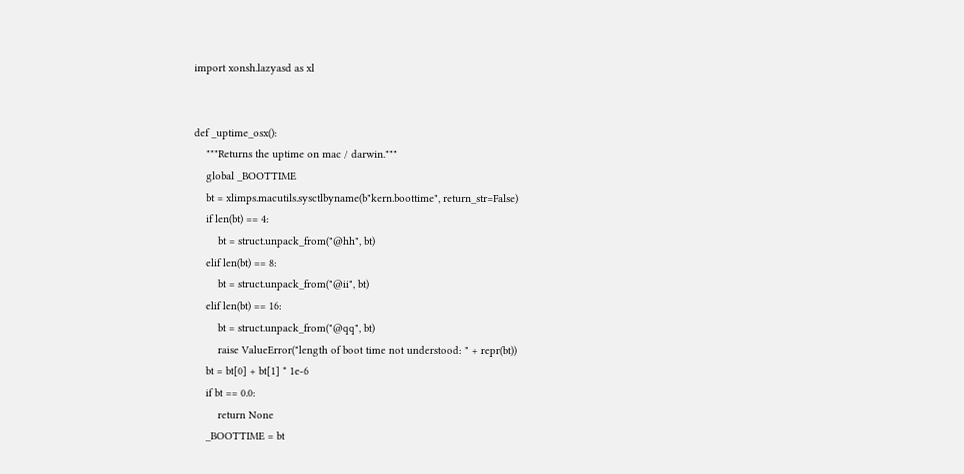import xonsh.lazyasd as xl


def _uptime_osx():
    """Returns the uptime on mac / darwin."""
    global _BOOTTIME
    bt = xlimps.macutils.sysctlbyname(b"kern.boottime", return_str=False)
    if len(bt) == 4:
        bt = struct.unpack_from("@hh", bt)
    elif len(bt) == 8:
        bt = struct.unpack_from("@ii", bt)
    elif len(bt) == 16:
        bt = struct.unpack_from("@qq", bt)
        raise ValueError("length of boot time not understood: " + repr(bt))
    bt = bt[0] + bt[1] * 1e-6
    if bt == 0.0:
        return None
    _BOOTTIME = bt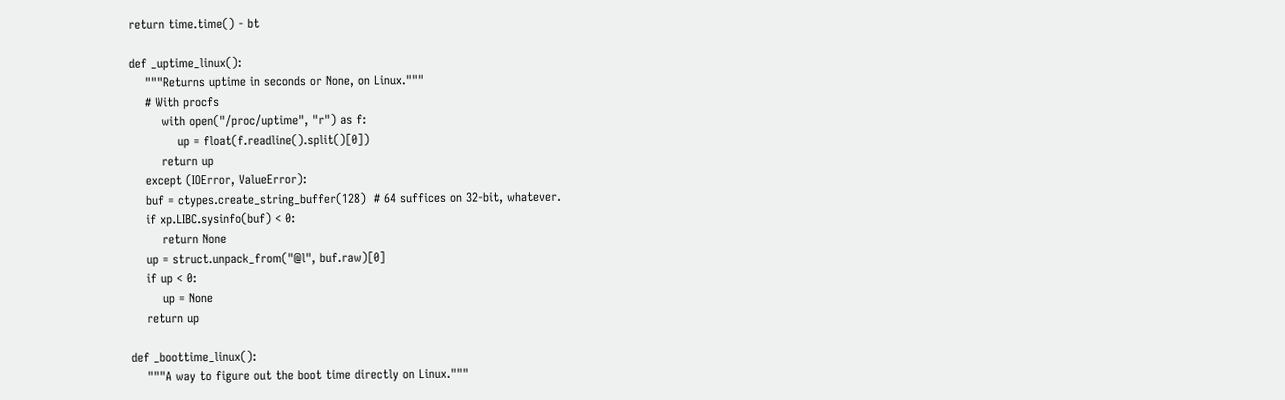return time.time() - bt

def _uptime_linux():
    """Returns uptime in seconds or None, on Linux."""
    # With procfs
        with open("/proc/uptime", "r") as f:
            up = float(f.readline().split()[0])
        return up
    except (IOError, ValueError):
    buf = ctypes.create_string_buffer(128)  # 64 suffices on 32-bit, whatever.
    if xp.LIBC.sysinfo(buf) < 0:
        return None
    up = struct.unpack_from("@l", buf.raw)[0]
    if up < 0:
        up = None
    return up

def _boottime_linux():
    """A way to figure out the boot time directly on Linux."""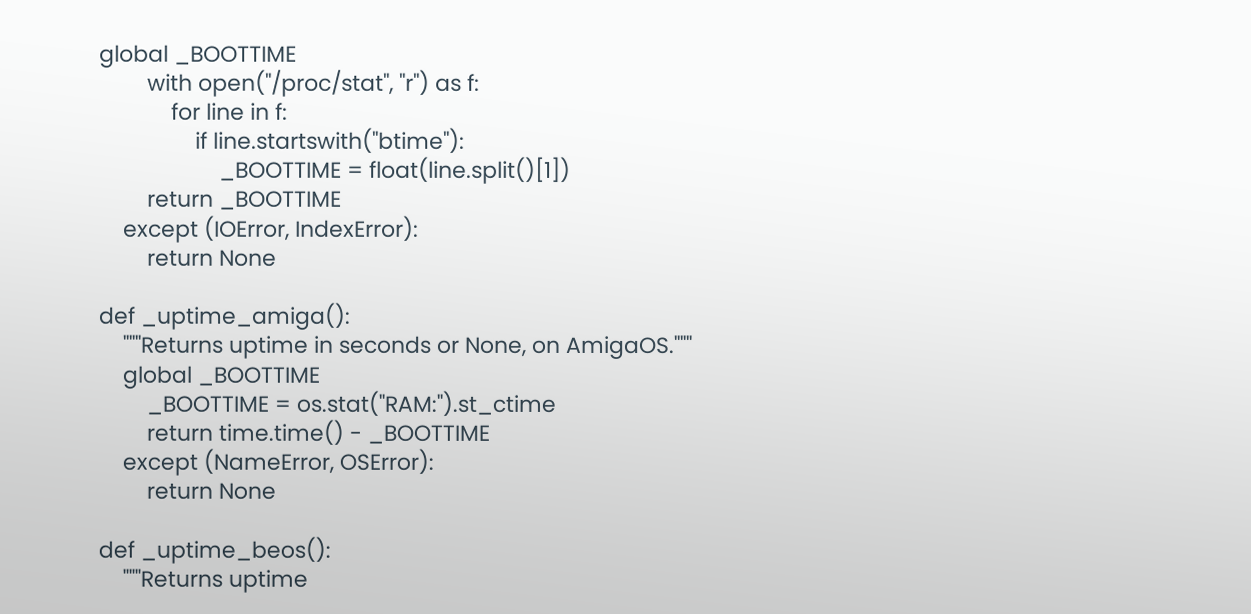global _BOOTTIME
        with open("/proc/stat", "r") as f:
            for line in f:
                if line.startswith("btime"):
                    _BOOTTIME = float(line.split()[1])
        return _BOOTTIME
    except (IOError, IndexError):
        return None

def _uptime_amiga():
    """Returns uptime in seconds or None, on AmigaOS."""
    global _BOOTTIME
        _BOOTTIME = os.stat("RAM:").st_ctime
        return time.time() - _BOOTTIME
    except (NameError, OSError):
        return None

def _uptime_beos():
    """Returns uptime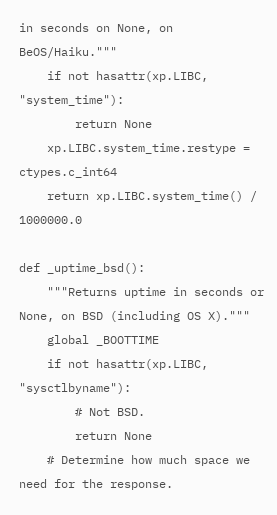in seconds on None, on BeOS/Haiku."""
    if not hasattr(xp.LIBC, "system_time"):
        return None
    xp.LIBC.system_time.restype = ctypes.c_int64
    return xp.LIBC.system_time() / 1000000.0

def _uptime_bsd():
    """Returns uptime in seconds or None, on BSD (including OS X)."""
    global _BOOTTIME
    if not hasattr(xp.LIBC, "sysctlbyname"):
        # Not BSD.
        return None
    # Determine how much space we need for the response.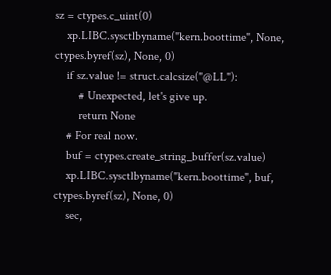sz = ctypes.c_uint(0)
    xp.LIBC.sysctlbyname("kern.boottime", None, ctypes.byref(sz), None, 0)
    if sz.value != struct.calcsize("@LL"):
        # Unexpected, let's give up.
        return None
    # For real now.
    buf = ctypes.create_string_buffer(sz.value)
    xp.LIBC.sysctlbyname("kern.boottime", buf, ctypes.byref(sz), None, 0)
    sec,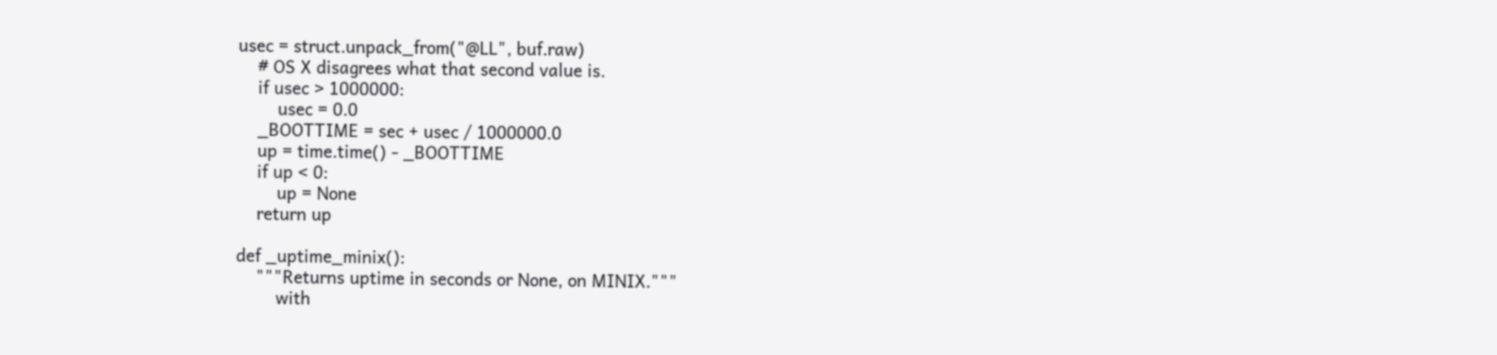usec = struct.unpack_from("@LL", buf.raw)
    # OS X disagrees what that second value is.
    if usec > 1000000:
        usec = 0.0
    _BOOTTIME = sec + usec / 1000000.0
    up = time.time() - _BOOTTIME
    if up < 0:
        up = None
    return up

def _uptime_minix():
    """Returns uptime in seconds or None, on MINIX."""
        with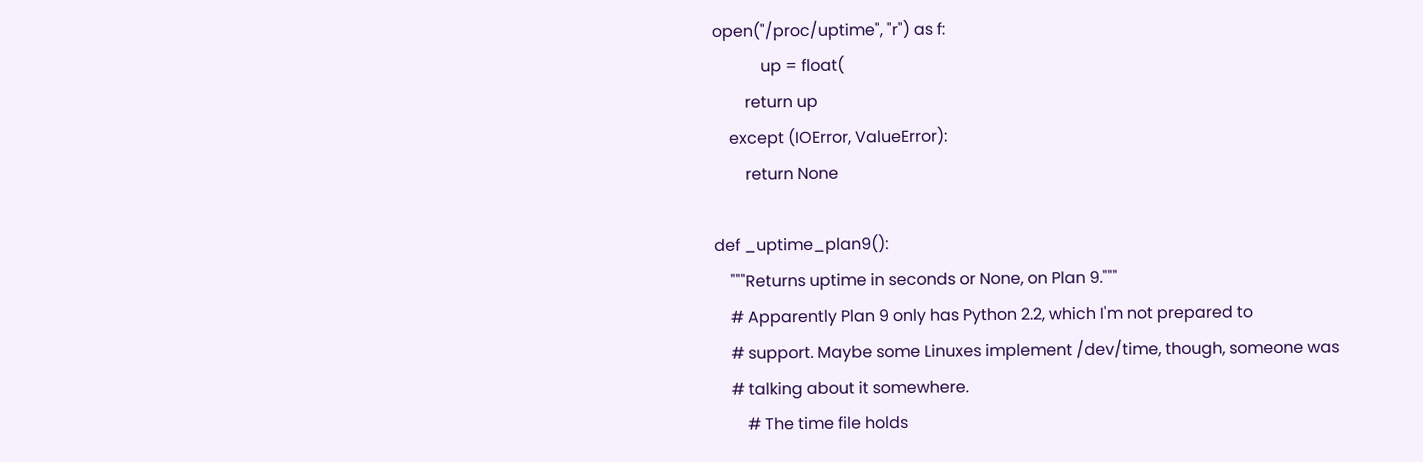open("/proc/uptime", "r") as f:
            up = float(
        return up
    except (IOError, ValueError):
        return None

def _uptime_plan9():
    """Returns uptime in seconds or None, on Plan 9."""
    # Apparently Plan 9 only has Python 2.2, which I'm not prepared to
    # support. Maybe some Linuxes implement /dev/time, though, someone was
    # talking about it somewhere.
        # The time file holds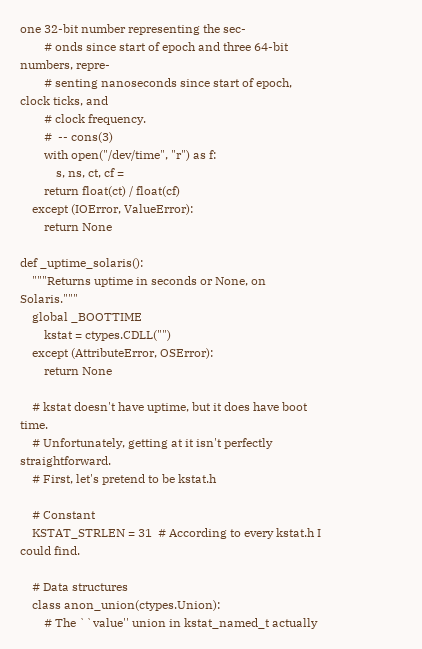one 32-bit number representing the sec-
        # onds since start of epoch and three 64-bit numbers, repre-
        # senting nanoseconds since start of epoch, clock ticks, and
        # clock frequency.
        #  -- cons(3)
        with open("/dev/time", "r") as f:
            s, ns, ct, cf =
        return float(ct) / float(cf)
    except (IOError, ValueError):
        return None

def _uptime_solaris():
    """Returns uptime in seconds or None, on Solaris."""
    global _BOOTTIME
        kstat = ctypes.CDLL("")
    except (AttributeError, OSError):
        return None

    # kstat doesn't have uptime, but it does have boot time.
    # Unfortunately, getting at it isn't perfectly straightforward.
    # First, let's pretend to be kstat.h

    # Constant
    KSTAT_STRLEN = 31  # According to every kstat.h I could find.

    # Data structures
    class anon_union(ctypes.Union):
        # The ``value'' union in kstat_named_t actually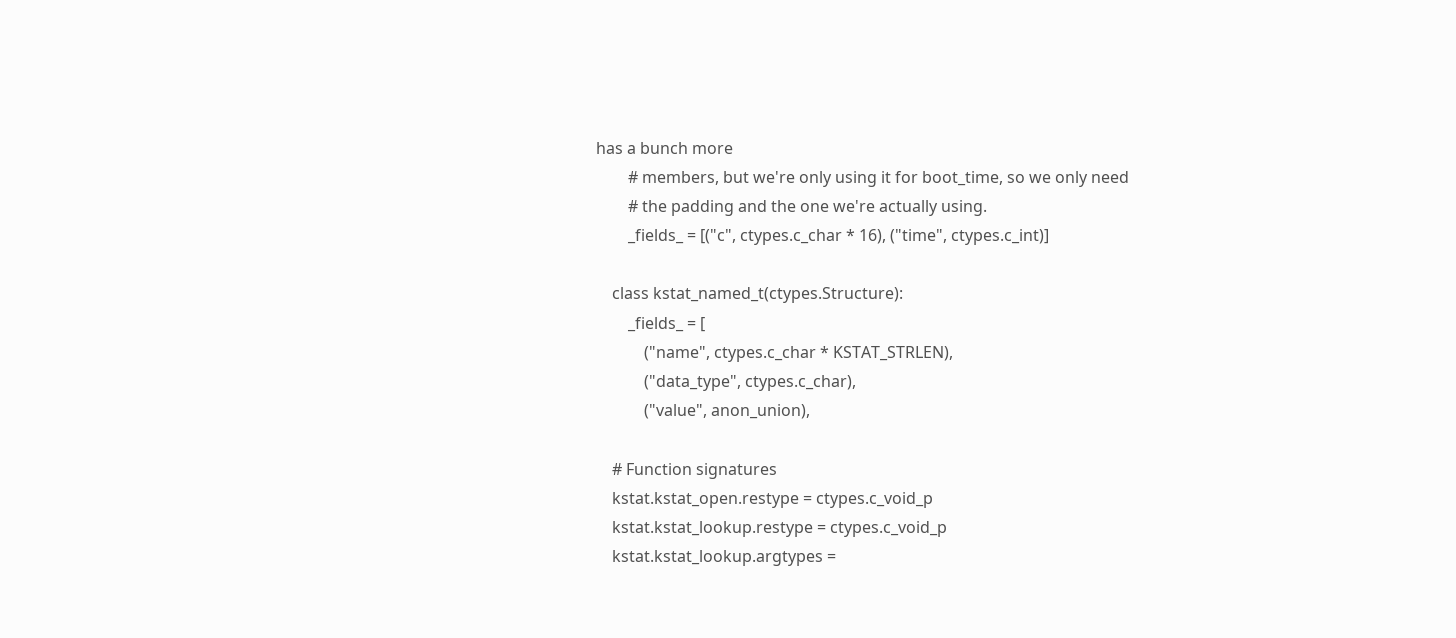has a bunch more
        # members, but we're only using it for boot_time, so we only need
        # the padding and the one we're actually using.
        _fields_ = [("c", ctypes.c_char * 16), ("time", ctypes.c_int)]

    class kstat_named_t(ctypes.Structure):
        _fields_ = [
            ("name", ctypes.c_char * KSTAT_STRLEN),
            ("data_type", ctypes.c_char),
            ("value", anon_union),

    # Function signatures
    kstat.kstat_open.restype = ctypes.c_void_p
    kstat.kstat_lookup.restype = ctypes.c_void_p
    kstat.kstat_lookup.argtypes =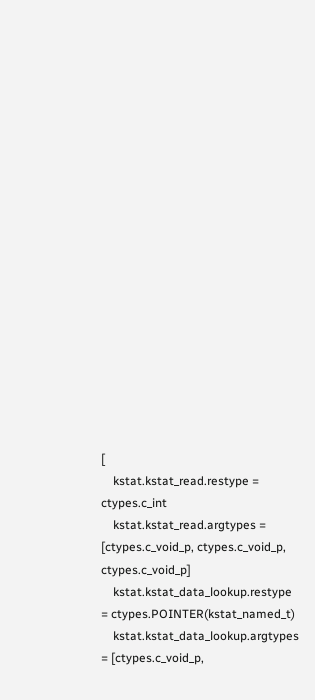[
    kstat.kstat_read.restype = ctypes.c_int
    kstat.kstat_read.argtypes = [ctypes.c_void_p, ctypes.c_void_p, ctypes.c_void_p]
    kstat.kstat_data_lookup.restype = ctypes.POINTER(kstat_named_t)
    kstat.kstat_data_lookup.argtypes = [ctypes.c_void_p,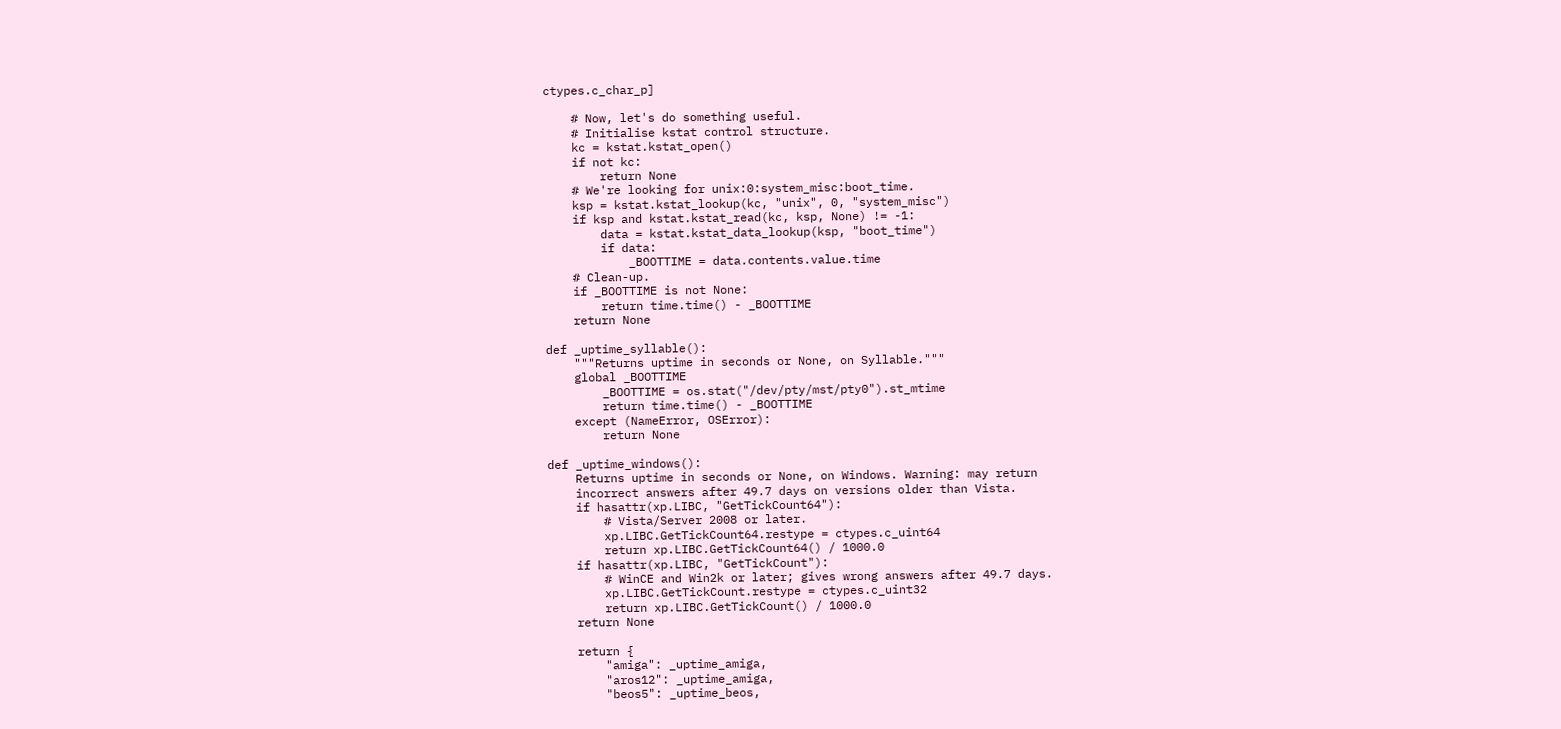ctypes.c_char_p]

    # Now, let's do something useful.
    # Initialise kstat control structure.
    kc = kstat.kstat_open()
    if not kc:
        return None
    # We're looking for unix:0:system_misc:boot_time.
    ksp = kstat.kstat_lookup(kc, "unix", 0, "system_misc")
    if ksp and kstat.kstat_read(kc, ksp, None) != -1:
        data = kstat.kstat_data_lookup(ksp, "boot_time")
        if data:
            _BOOTTIME = data.contents.value.time
    # Clean-up.
    if _BOOTTIME is not None:
        return time.time() - _BOOTTIME
    return None

def _uptime_syllable():
    """Returns uptime in seconds or None, on Syllable."""
    global _BOOTTIME
        _BOOTTIME = os.stat("/dev/pty/mst/pty0").st_mtime
        return time.time() - _BOOTTIME
    except (NameError, OSError):
        return None

def _uptime_windows():
    Returns uptime in seconds or None, on Windows. Warning: may return
    incorrect answers after 49.7 days on versions older than Vista.
    if hasattr(xp.LIBC, "GetTickCount64"):
        # Vista/Server 2008 or later.
        xp.LIBC.GetTickCount64.restype = ctypes.c_uint64
        return xp.LIBC.GetTickCount64() / 1000.0
    if hasattr(xp.LIBC, "GetTickCount"):
        # WinCE and Win2k or later; gives wrong answers after 49.7 days.
        xp.LIBC.GetTickCount.restype = ctypes.c_uint32
        return xp.LIBC.GetTickCount() / 1000.0
    return None

    return {
        "amiga": _uptime_amiga,
        "aros12": _uptime_amiga,
        "beos5": _uptime_beos,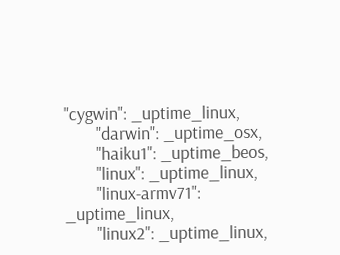"cygwin": _uptime_linux,
        "darwin": _uptime_osx,
        "haiku1": _uptime_beos,
        "linux": _uptime_linux,
        "linux-armv71": _uptime_linux,
        "linux2": _uptime_linux,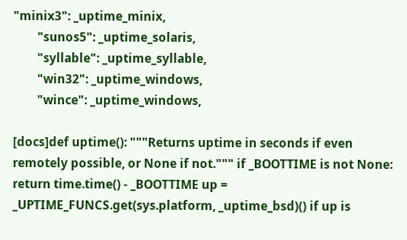"minix3": _uptime_minix,
        "sunos5": _uptime_solaris,
        "syllable": _uptime_syllable,
        "win32": _uptime_windows,
        "wince": _uptime_windows,

[docs]def uptime(): """Returns uptime in seconds if even remotely possible, or None if not.""" if _BOOTTIME is not None: return time.time() - _BOOTTIME up = _UPTIME_FUNCS.get(sys.platform, _uptime_bsd)() if up is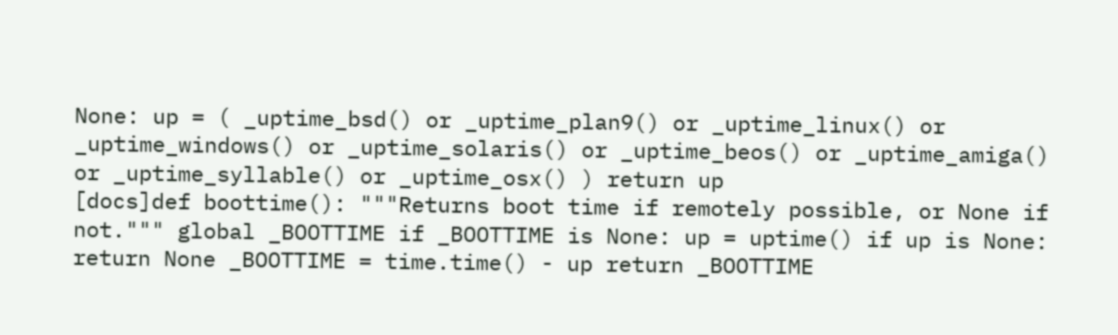None: up = ( _uptime_bsd() or _uptime_plan9() or _uptime_linux() or _uptime_windows() or _uptime_solaris() or _uptime_beos() or _uptime_amiga() or _uptime_syllable() or _uptime_osx() ) return up
[docs]def boottime(): """Returns boot time if remotely possible, or None if not.""" global _BOOTTIME if _BOOTTIME is None: up = uptime() if up is None: return None _BOOTTIME = time.time() - up return _BOOTTIME